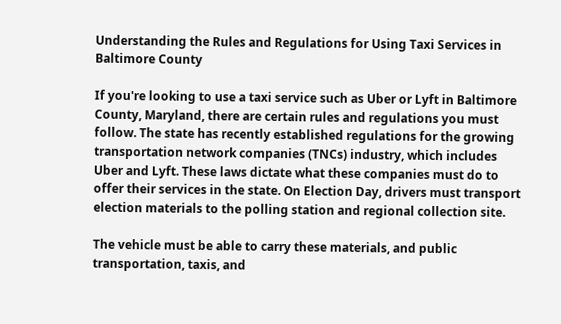Understanding the Rules and Regulations for Using Taxi Services in Baltimore County

If you're looking to use a taxi service such as Uber or Lyft in Baltimore County, Maryland, there are certain rules and regulations you must follow. The state has recently established regulations for the growing transportation network companies (TNCs) industry, which includes Uber and Lyft. These laws dictate what these companies must do to offer their services in the state. On Election Day, drivers must transport election materials to the polling station and regional collection site.

The vehicle must be able to carry these materials, and public transportation, taxis, and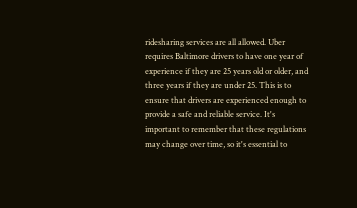ridesharing services are all allowed. Uber requires Baltimore drivers to have one year of experience if they are 25 years old or older, and three years if they are under 25. This is to ensure that drivers are experienced enough to provide a safe and reliable service. It's important to remember that these regulations may change over time, so it's essential to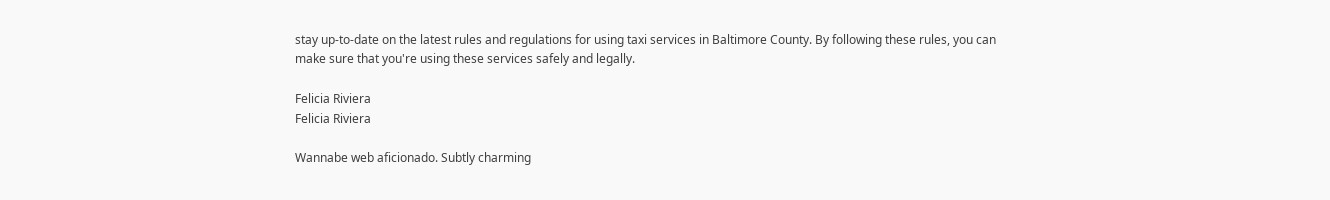stay up-to-date on the latest rules and regulations for using taxi services in Baltimore County. By following these rules, you can make sure that you're using these services safely and legally.

Felicia Riviera
Felicia Riviera

Wannabe web aficionado. Subtly charming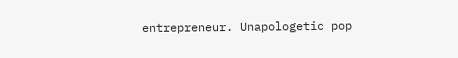entrepreneur. Unapologetic pop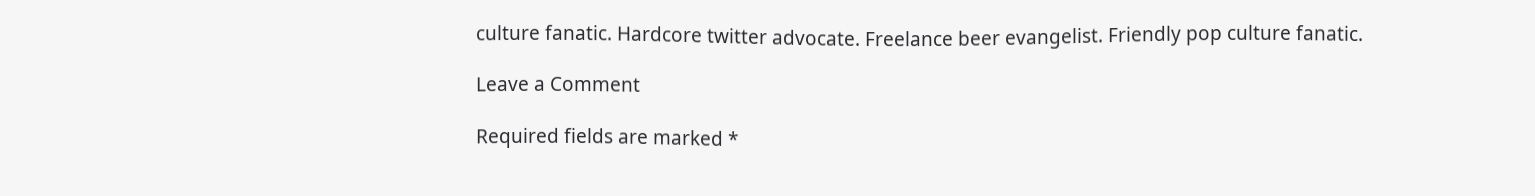culture fanatic. Hardcore twitter advocate. Freelance beer evangelist. Friendly pop culture fanatic.

Leave a Comment

Required fields are marked *